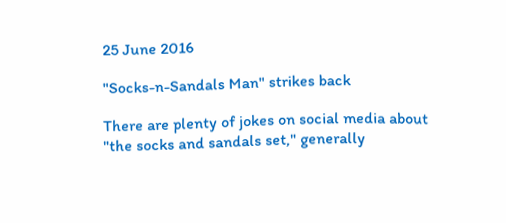25 June 2016

"Socks-n-Sandals Man" strikes back

There are plenty of jokes on social media about "the socks and sandals set," generally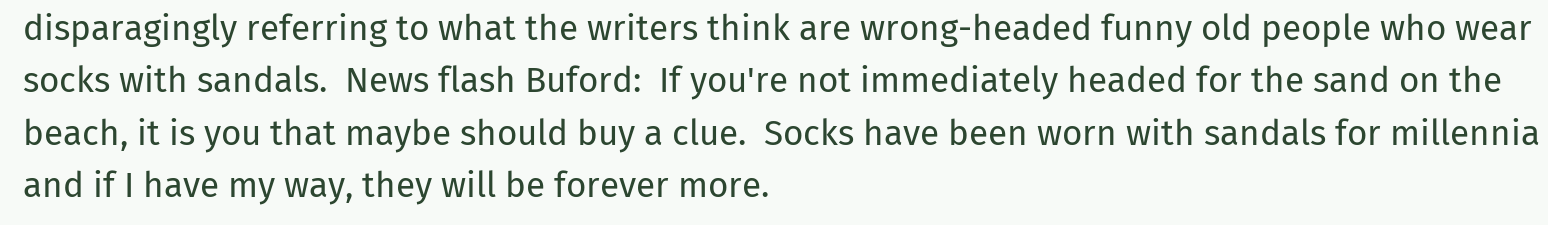disparagingly referring to what the writers think are wrong-headed funny old people who wear socks with sandals.  News flash Buford:  If you're not immediately headed for the sand on the beach, it is you that maybe should buy a clue.  Socks have been worn with sandals for millennia and if I have my way, they will be forever more.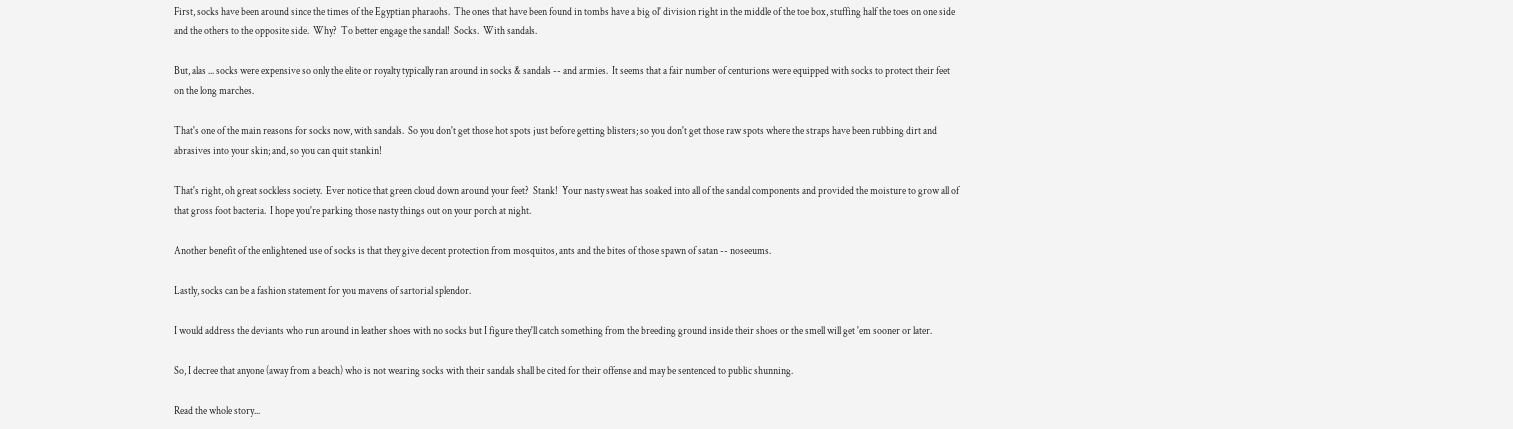First, socks have been around since the times of the Egyptian pharaohs.  The ones that have been found in tombs have a big ol' division right in the middle of the toe box, stuffing half the toes on one side and the others to the opposite side.  Why?  To better engage the sandal!  Socks.  With sandals.

But, alas ... socks were expensive so only the elite or royalty typically ran around in socks & sandals -- and armies.  It seems that a fair number of centurions were equipped with socks to protect their feet on the long marches.

That's one of the main reasons for socks now, with sandals.  So you don't get those hot spots just before getting blisters; so you don't get those raw spots where the straps have been rubbing dirt and abrasives into your skin; and, so you can quit stankin!

That's right, oh great sockless society.  Ever notice that green cloud down around your feet?  Stank!  Your nasty sweat has soaked into all of the sandal components and provided the moisture to grow all of that gross foot bacteria.  I hope you're parking those nasty things out on your porch at night.

Another benefit of the enlightened use of socks is that they give decent protection from mosquitos, ants and the bites of those spawn of satan -- noseeums.

Lastly, socks can be a fashion statement for you mavens of sartorial splendor.

I would address the deviants who run around in leather shoes with no socks but I figure they'll catch something from the breeding ground inside their shoes or the smell will get 'em sooner or later.

So, I decree that anyone (away from a beach) who is not wearing socks with their sandals shall be cited for their offense and may be sentenced to public shunning.

Read the whole story...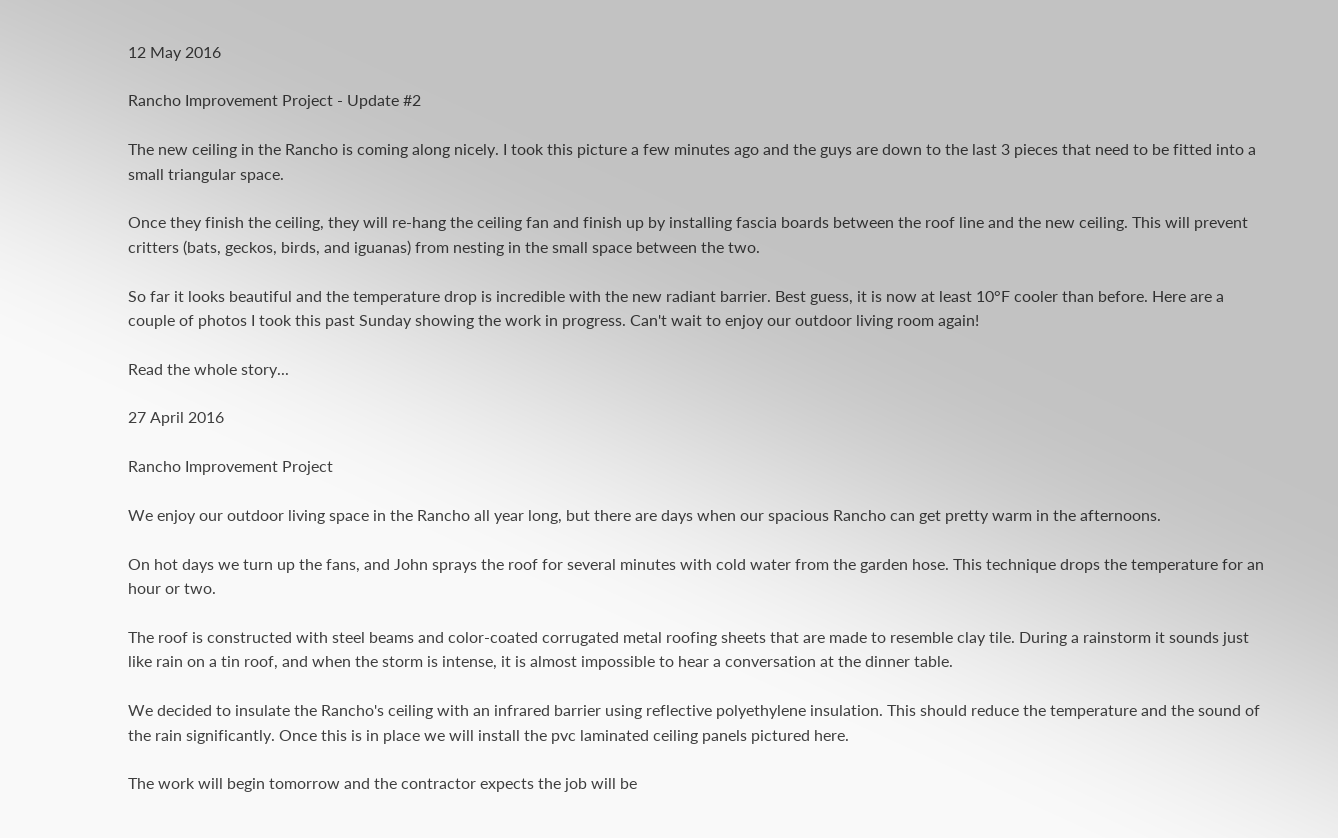12 May 2016

Rancho Improvement Project - Update #2

The new ceiling in the Rancho is coming along nicely. I took this picture a few minutes ago and the guys are down to the last 3 pieces that need to be fitted into a small triangular space.

Once they finish the ceiling, they will re-hang the ceiling fan and finish up by installing fascia boards between the roof line and the new ceiling. This will prevent critters (bats, geckos, birds, and iguanas) from nesting in the small space between the two.

So far it looks beautiful and the temperature drop is incredible with the new radiant barrier. Best guess, it is now at least 10°F cooler than before. Here are a couple of photos I took this past Sunday showing the work in progress. Can't wait to enjoy our outdoor living room again!

Read the whole story...

27 April 2016

Rancho Improvement Project

We enjoy our outdoor living space in the Rancho all year long, but there are days when our spacious Rancho can get pretty warm in the afternoons.

On hot days we turn up the fans, and John sprays the roof for several minutes with cold water from the garden hose. This technique drops the temperature for an hour or two.

The roof is constructed with steel beams and color-coated corrugated metal roofing sheets that are made to resemble clay tile. During a rainstorm it sounds just like rain on a tin roof, and when the storm is intense, it is almost impossible to hear a conversation at the dinner table.

We decided to insulate the Rancho's ceiling with an infrared barrier using reflective polyethylene insulation. This should reduce the temperature and the sound of the rain significantly. Once this is in place we will install the pvc laminated ceiling panels pictured here.

The work will begin tomorrow and the contractor expects the job will be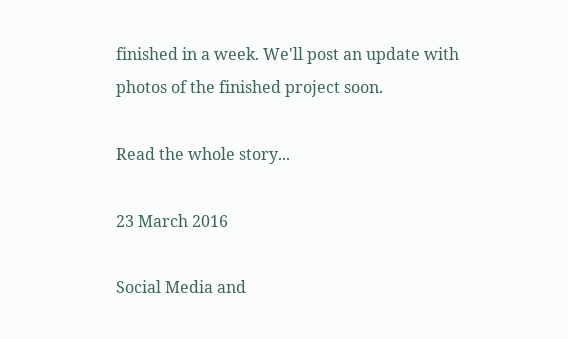finished in a week. We'll post an update with photos of the finished project soon.

Read the whole story...

23 March 2016

Social Media and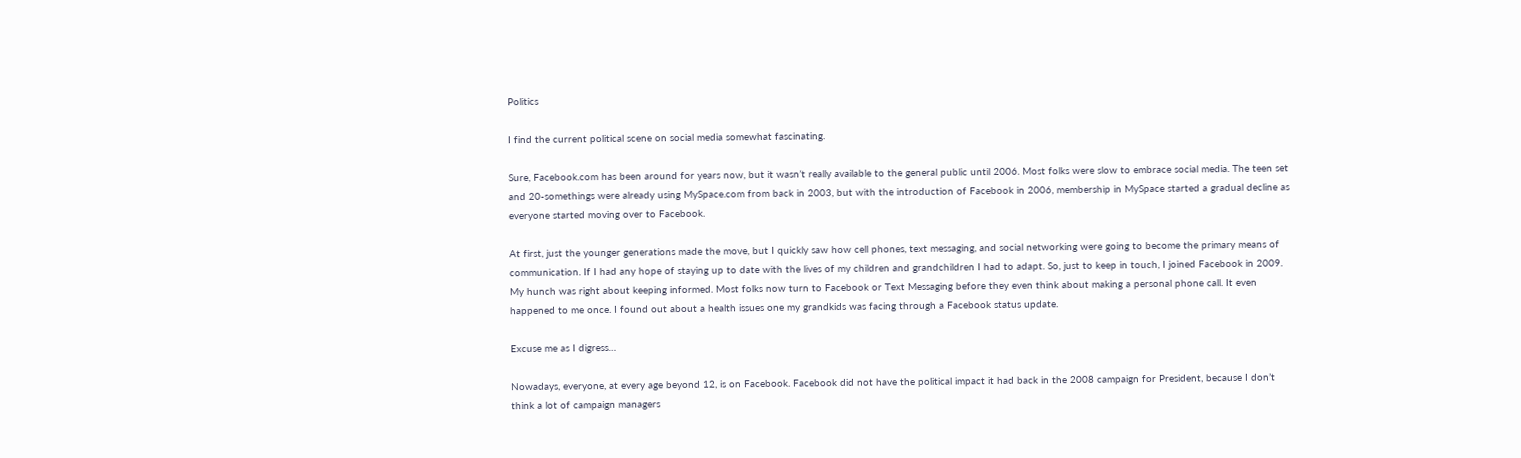Politics

I find the current political scene on social media somewhat fascinating.

Sure, Facebook.com has been around for years now, but it wasn’t really available to the general public until 2006. Most folks were slow to embrace social media. The teen set and 20-somethings were already using MySpace.com from back in 2003, but with the introduction of Facebook in 2006, membership in MySpace started a gradual decline as everyone started moving over to Facebook.

At first, just the younger generations made the move, but I quickly saw how cell phones, text messaging, and social networking were going to become the primary means of communication. If I had any hope of staying up to date with the lives of my children and grandchildren I had to adapt. So, just to keep in touch, I joined Facebook in 2009. My hunch was right about keeping informed. Most folks now turn to Facebook or Text Messaging before they even think about making a personal phone call. It even happened to me once. I found out about a health issues one my grandkids was facing through a Facebook status update.

Excuse me as I digress…

Nowadays, everyone, at every age beyond 12, is on Facebook. Facebook did not have the political impact it had back in the 2008 campaign for President, because I don’t think a lot of campaign managers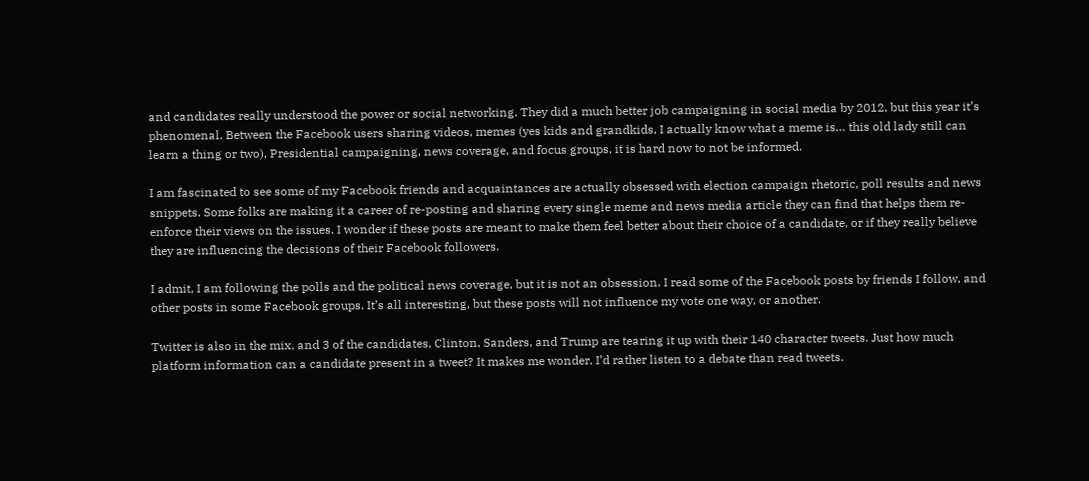and candidates really understood the power or social networking. They did a much better job campaigning in social media by 2012, but this year it’s phenomenal. Between the Facebook users sharing videos, memes (yes kids and grandkids, I actually know what a meme is… this old lady still can learn a thing or two), Presidential campaigning, news coverage, and focus groups, it is hard now to not be informed.

I am fascinated to see some of my Facebook friends and acquaintances are actually obsessed with election campaign rhetoric, poll results and news snippets. Some folks are making it a career of re-posting and sharing every single meme and news media article they can find that helps them re-enforce their views on the issues. I wonder if these posts are meant to make them feel better about their choice of a candidate, or if they really believe they are influencing the decisions of their Facebook followers.

I admit, I am following the polls and the political news coverage, but it is not an obsession. I read some of the Facebook posts by friends I follow, and other posts in some Facebook groups. It’s all interesting, but these posts will not influence my vote one way, or another.

Twitter is also in the mix, and 3 of the candidates, Clinton, Sanders, and Trump are tearing it up with their 140 character tweets. Just how much platform information can a candidate present in a tweet? It makes me wonder. I’d rather listen to a debate than read tweets.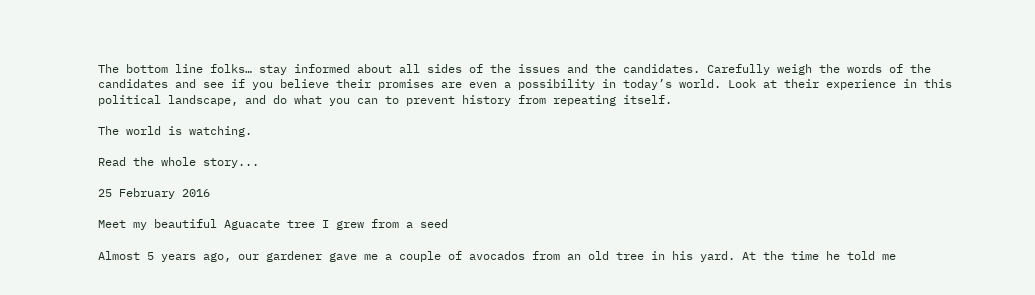The bottom line folks… stay informed about all sides of the issues and the candidates. Carefully weigh the words of the candidates and see if you believe their promises are even a possibility in today’s world. Look at their experience in this political landscape, and do what you can to prevent history from repeating itself.

The world is watching.

Read the whole story...

25 February 2016

Meet my beautiful Aguacate tree I grew from a seed

Almost 5 years ago, our gardener gave me a couple of avocados from an old tree in his yard. At the time he told me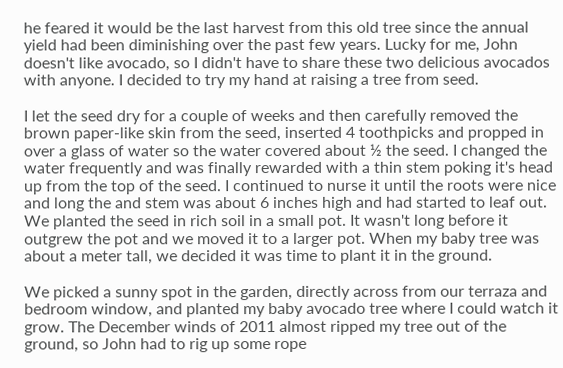he feared it would be the last harvest from this old tree since the annual yield had been diminishing over the past few years. Lucky for me, John doesn't like avocado, so I didn't have to share these two delicious avocados with anyone. I decided to try my hand at raising a tree from seed.

I let the seed dry for a couple of weeks and then carefully removed the brown paper-like skin from the seed, inserted 4 toothpicks and propped in over a glass of water so the water covered about ½ the seed. I changed the water frequently and was finally rewarded with a thin stem poking it's head up from the top of the seed. I continued to nurse it until the roots were nice and long the and stem was about 6 inches high and had started to leaf out. We planted the seed in rich soil in a small pot. It wasn't long before it outgrew the pot and we moved it to a larger pot. When my baby tree was about a meter tall, we decided it was time to plant it in the ground.

We picked a sunny spot in the garden, directly across from our terraza and bedroom window, and planted my baby avocado tree where I could watch it grow. The December winds of 2011 almost ripped my tree out of the ground, so John had to rig up some rope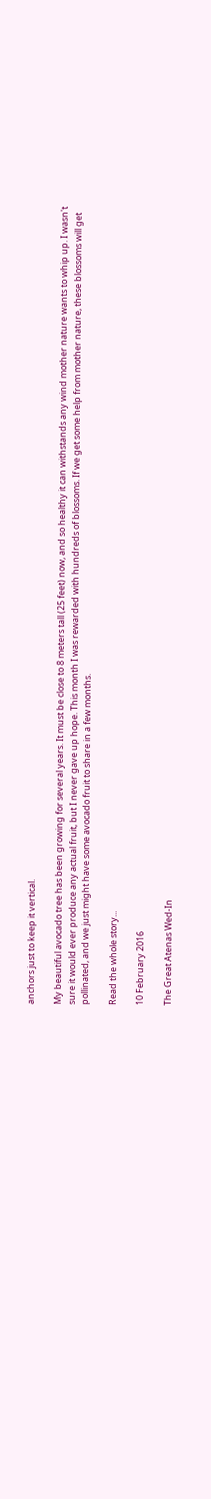anchors just to keep it vertical.

My beautiful avocado tree has been growing for several years. It must be close to 8 meters tall (25 feet) now, and so healthy it can withstands any wind mother nature wants to whip up. I wasn't sure it would ever produce any actual fruit, but I never gave up hope. This month I was rewarded with hundreds of blossoms. If we get some help from mother nature, these blossoms will get pollinated, and we just might have some avocado fruit to share in a few months.

Read the whole story...

10 February 2016

The Great Atenas Wed-In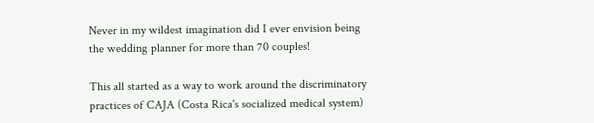Never in my wildest imagination did I ever envision being the wedding planner for more than 70 couples!

This all started as a way to work around the discriminatory practices of CAJA (Costa Rica's socialized medical system)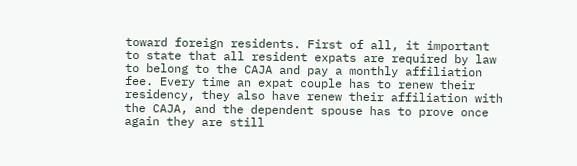toward foreign residents. First of all, it important to state that all resident expats are required by law to belong to the CAJA and pay a monthly affiliation fee. Every time an expat couple has to renew their residency, they also have renew their affiliation with the CAJA, and the dependent spouse has to prove once again they are still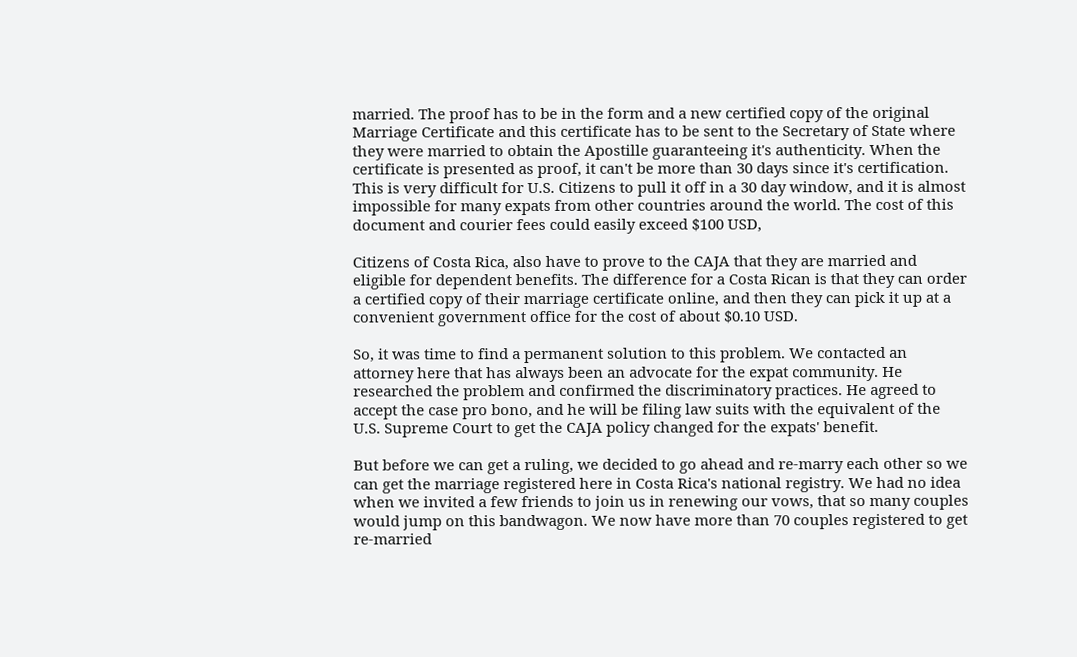married. The proof has to be in the form and a new certified copy of the original Marriage Certificate and this certificate has to be sent to the Secretary of State where they were married to obtain the Apostille guaranteeing it's authenticity. When the certificate is presented as proof, it can't be more than 30 days since it's certification. This is very difficult for U.S. Citizens to pull it off in a 30 day window, and it is almost impossible for many expats from other countries around the world. The cost of this document and courier fees could easily exceed $100 USD,

Citizens of Costa Rica, also have to prove to the CAJA that they are married and eligible for dependent benefits. The difference for a Costa Rican is that they can order a certified copy of their marriage certificate online, and then they can pick it up at a convenient government office for the cost of about $0.10 USD.

So, it was time to find a permanent solution to this problem. We contacted an attorney here that has always been an advocate for the expat community. He researched the problem and confirmed the discriminatory practices. He agreed to accept the case pro bono, and he will be filing law suits with the equivalent of the U.S. Supreme Court to get the CAJA policy changed for the expats' benefit.

But before we can get a ruling, we decided to go ahead and re-marry each other so we can get the marriage registered here in Costa Rica's national registry. We had no idea when we invited a few friends to join us in renewing our vows, that so many couples would jump on this bandwagon. We now have more than 70 couples registered to get re-married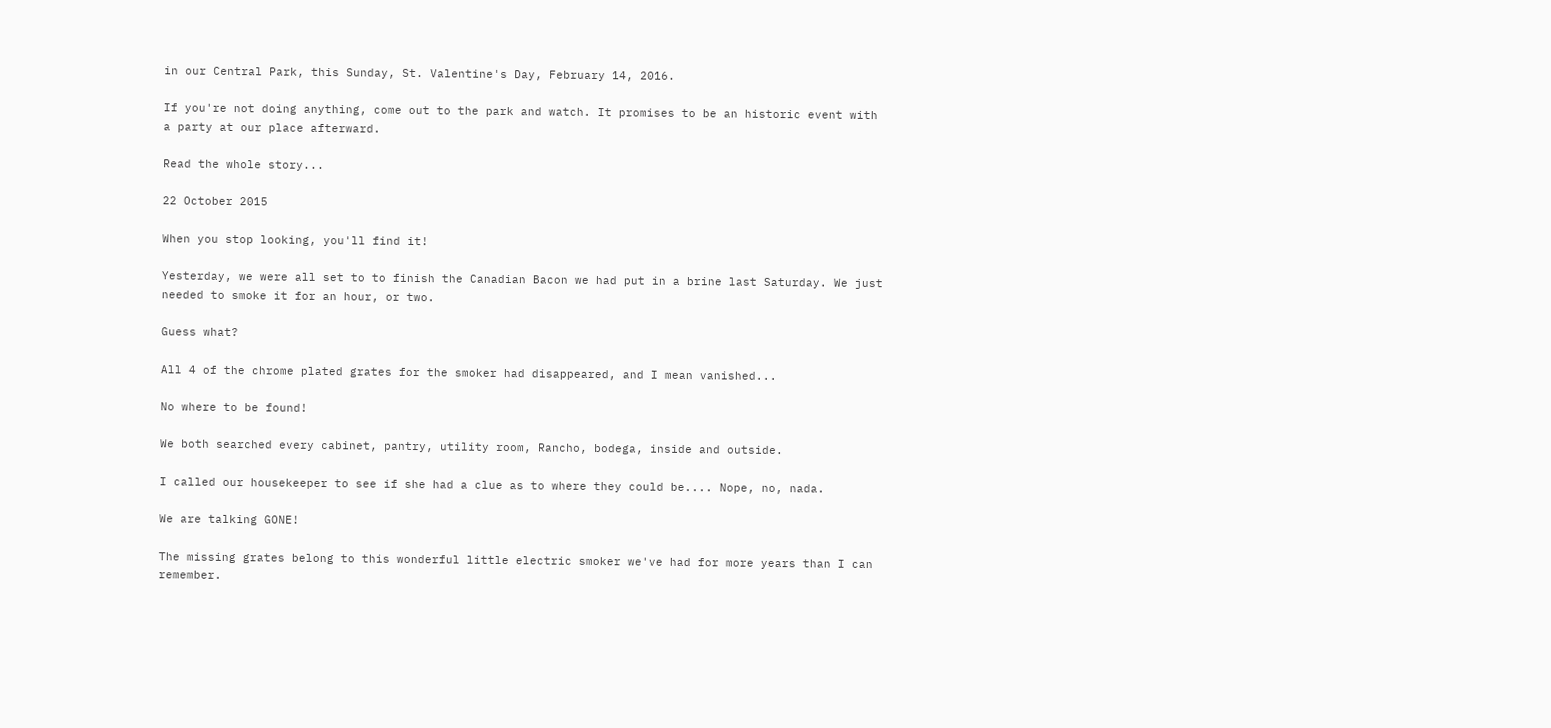in our Central Park, this Sunday, St. Valentine's Day, February 14, 2016.

If you're not doing anything, come out to the park and watch. It promises to be an historic event with a party at our place afterward.

Read the whole story...

22 October 2015

When you stop looking, you'll find it!

Yesterday, we were all set to to finish the Canadian Bacon we had put in a brine last Saturday. We just needed to smoke it for an hour, or two.

Guess what?

All 4 of the chrome plated grates for the smoker had disappeared, and I mean vanished...

No where to be found!

We both searched every cabinet, pantry, utility room, Rancho, bodega, inside and outside.

I called our housekeeper to see if she had a clue as to where they could be.... Nope, no, nada.

We are talking GONE!

The missing grates belong to this wonderful little electric smoker we've had for more years than I can remember.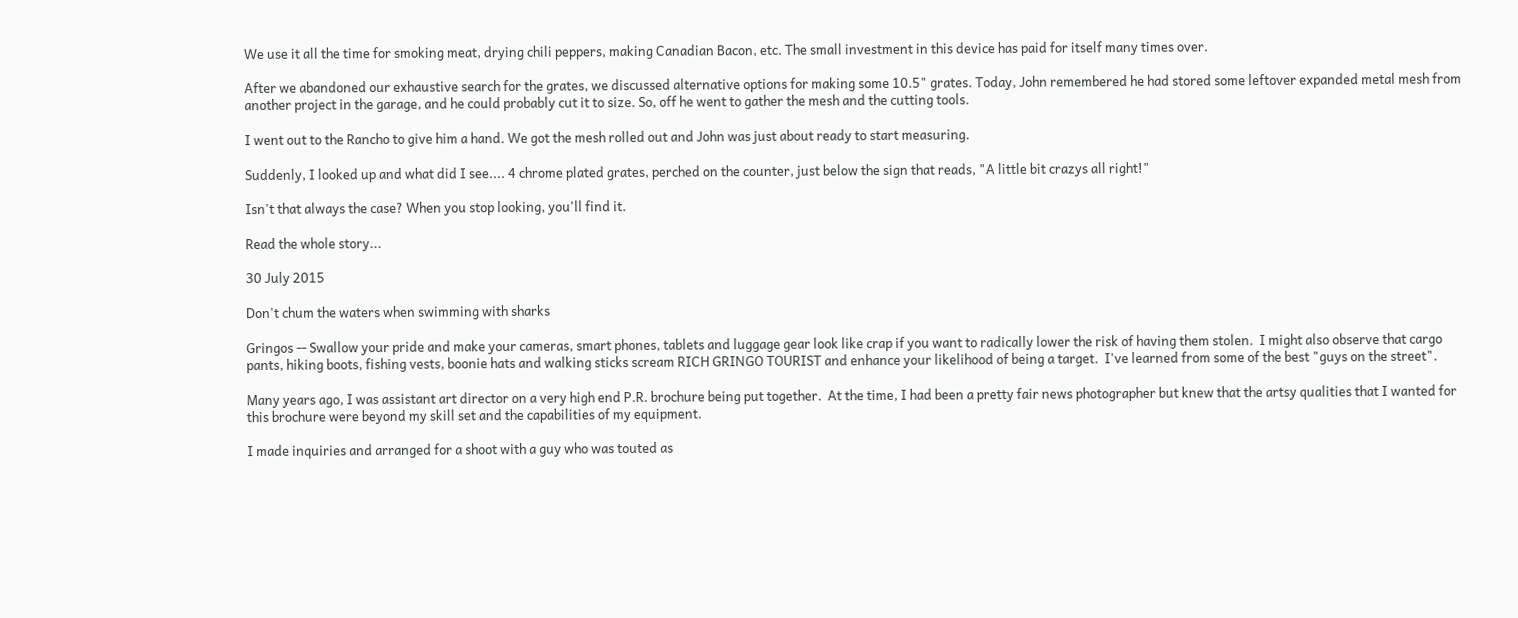We use it all the time for smoking meat, drying chili peppers, making Canadian Bacon, etc. The small investment in this device has paid for itself many times over.

After we abandoned our exhaustive search for the grates, we discussed alternative options for making some 10.5" grates. Today, John remembered he had stored some leftover expanded metal mesh from another project in the garage, and he could probably cut it to size. So, off he went to gather the mesh and the cutting tools.

I went out to the Rancho to give him a hand. We got the mesh rolled out and John was just about ready to start measuring.

Suddenly, I looked up and what did I see.... 4 chrome plated grates, perched on the counter, just below the sign that reads, "A little bit crazys all right!"

Isn't that always the case? When you stop looking, you'll find it.

Read the whole story...

30 July 2015

Don't chum the waters when swimming with sharks

Gringos -- Swallow your pride and make your cameras, smart phones, tablets and luggage gear look like crap if you want to radically lower the risk of having them stolen.  I might also observe that cargo pants, hiking boots, fishing vests, boonie hats and walking sticks scream RICH GRINGO TOURIST and enhance your likelihood of being a target.  I've learned from some of the best "guys on the street".

Many years ago, I was assistant art director on a very high end P.R. brochure being put together.  At the time, I had been a pretty fair news photographer but knew that the artsy qualities that I wanted for this brochure were beyond my skill set and the capabilities of my equipment.

I made inquiries and arranged for a shoot with a guy who was touted as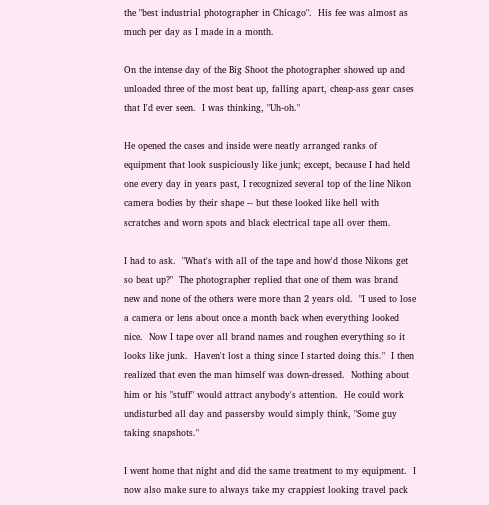the "best industrial photographer in Chicago".  His fee was almost as much per day as I made in a month.

On the intense day of the Big Shoot the photographer showed up and unloaded three of the most beat up, falling apart, cheap-ass gear cases that I'd ever seen.  I was thinking, "Uh-oh."

He opened the cases and inside were neatly arranged ranks of equipment that look suspiciously like junk; except, because I had held one every day in years past, I recognized several top of the line Nikon camera bodies by their shape -- but these looked like hell with scratches and worn spots and black electrical tape all over them.

I had to ask.  "What's with all of the tape and how'd those Nikons get so beat up?"  The photographer replied that one of them was brand new and none of the others were more than 2 years old.  "I used to lose a camera or lens about once a month back when everything looked nice.  Now I tape over all brand names and roughen everything so it looks like junk.  Haven't lost a thing since I started doing this."  I then realized that even the man himself was down-dressed.  Nothing about him or his "stuff" would attract anybody's attention.  He could work undisturbed all day and passersby would simply think, "Some guy taking snapshots."

I went home that night and did the same treatment to my equipment.  I now also make sure to always take my crappiest looking travel pack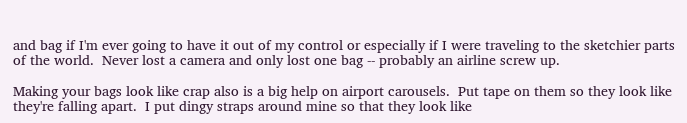and bag if I'm ever going to have it out of my control or especially if I were traveling to the sketchier parts of the world.  Never lost a camera and only lost one bag -- probably an airline screw up.

Making your bags look like crap also is a big help on airport carousels.  Put tape on them so they look like they're falling apart.  I put dingy straps around mine so that they look like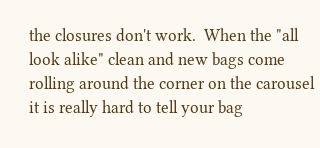the closures don't work.  When the "all look alike" clean and new bags come rolling around the corner on the carousel it is really hard to tell your bag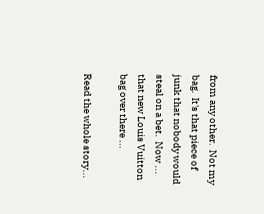from any other.  Not my bag.  It's that piece of junk that nobody would steal on a bet.  Now ... that new Louis Vuitton bag over there ...

Read the whole story...